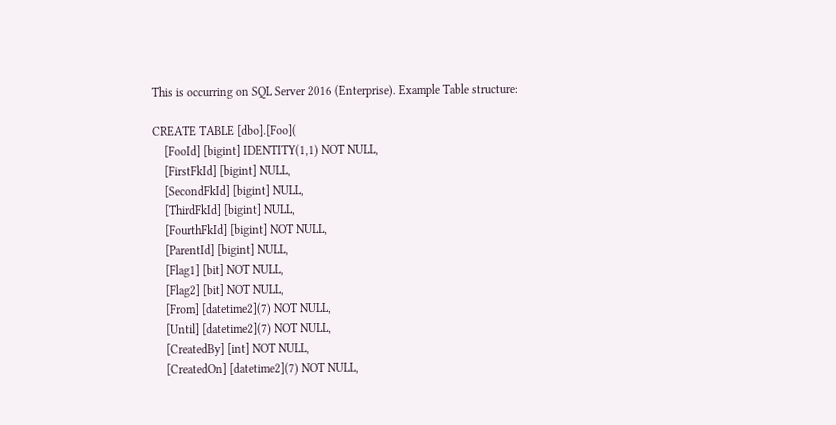This is occurring on SQL Server 2016 (Enterprise). Example Table structure:

CREATE TABLE [dbo].[Foo](
    [FooId] [bigint] IDENTITY(1,1) NOT NULL,
    [FirstFkId] [bigint] NULL,
    [SecondFkId] [bigint] NULL,
    [ThirdFkId] [bigint] NULL,
    [FourthFkId] [bigint] NOT NULL,
    [ParentId] [bigint] NULL,
    [Flag1] [bit] NOT NULL,
    [Flag2] [bit] NOT NULL,
    [From] [datetime2](7) NOT NULL,
    [Until] [datetime2](7) NOT NULL,
    [CreatedBy] [int] NOT NULL,
    [CreatedOn] [datetime2](7) NOT NULL,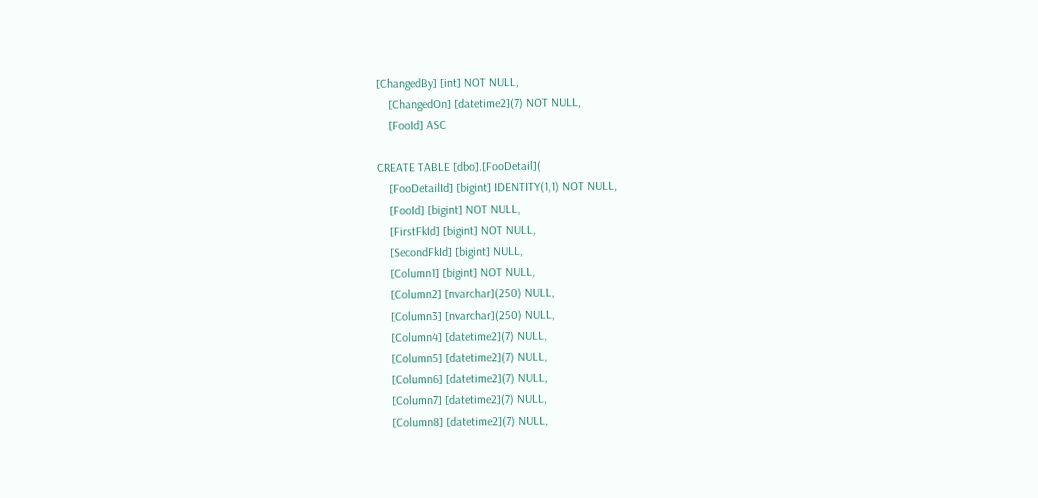[ChangedBy] [int] NOT NULL,
    [ChangedOn] [datetime2](7) NOT NULL,
    [FooId] ASC

CREATE TABLE [dbo].[FooDetail](
    [FooDetailId] [bigint] IDENTITY(1,1) NOT NULL,
    [FooId] [bigint] NOT NULL,
    [FirstFkId] [bigint] NOT NULL,
    [SecondFkId] [bigint] NULL,
    [Column1] [bigint] NOT NULL,
    [Column2] [nvarchar](250) NULL,
    [Column3] [nvarchar](250) NULL,
    [Column4] [datetime2](7) NULL,
    [Column5] [datetime2](7) NULL,
    [Column6] [datetime2](7) NULL,
    [Column7] [datetime2](7) NULL,
    [Column8] [datetime2](7) NULL,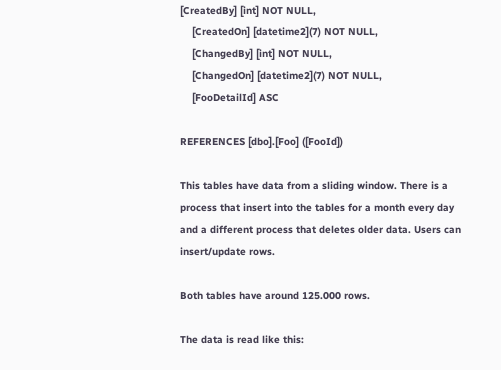[CreatedBy] [int] NOT NULL,
    [CreatedOn] [datetime2](7) NOT NULL,
    [ChangedBy] [int] NOT NULL,
    [ChangedOn] [datetime2](7) NOT NULL,
    [FooDetailId] ASC

REFERENCES [dbo].[Foo] ([FooId])

This tables have data from a sliding window. There is a process that insert into the tables for a month every day and a different process that deletes older data. Users can insert/update rows.

Both tables have around 125.000 rows.

The data is read like this: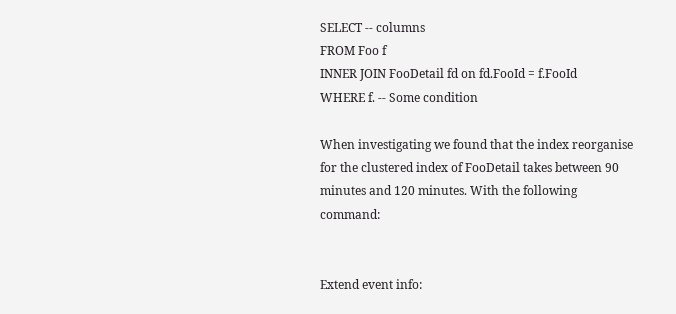SELECT -- columns
FROM Foo f
INNER JOIN FooDetail fd on fd.FooId = f.FooId
WHERE f. -- Some condition

When investigating we found that the index reorganise for the clustered index of FooDetail takes between 90 minutes and 120 minutes. With the following command:


Extend event info: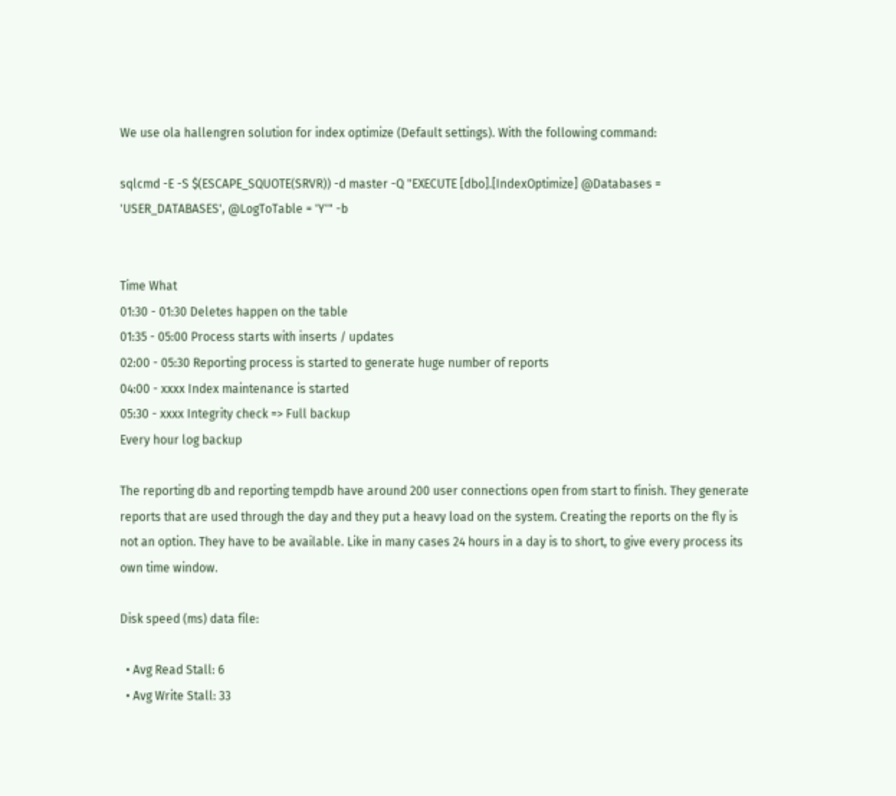We use ola hallengren solution for index optimize (Default settings). With the following command:

sqlcmd -E -S $(ESCAPE_SQUOTE(SRVR)) -d master -Q "EXECUTE [dbo].[IndexOptimize] @Databases = 'USER_DATABASES', @LogToTable = 'Y'" -b


Time What
01:30 - 01:30 Deletes happen on the table
01:35 - 05:00 Process starts with inserts / updates
02:00 - 05:30 Reporting process is started to generate huge number of reports
04:00 - xxxx Index maintenance is started
05:30 - xxxx Integrity check => Full backup
Every hour log backup

The reporting db and reporting tempdb have around 200 user connections open from start to finish. They generate reports that are used through the day and they put a heavy load on the system. Creating the reports on the fly is not an option. They have to be available. Like in many cases 24 hours in a day is to short, to give every process its own time window.

Disk speed (ms) data file:

  • Avg Read Stall: 6
  • Avg Write Stall: 33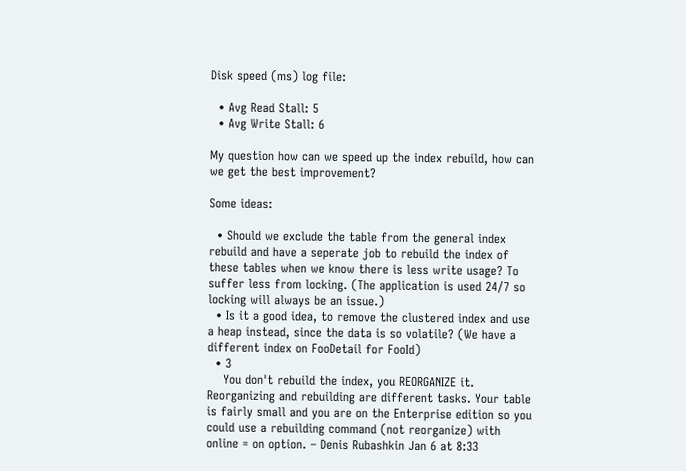Disk speed (ms) log file:

  • Avg Read Stall: 5
  • Avg Write Stall: 6

My question how can we speed up the index rebuild, how can we get the best improvement?

Some ideas:

  • Should we exclude the table from the general index rebuild and have a seperate job to rebuild the index of these tables when we know there is less write usage? To suffer less from locking. (The application is used 24/7 so locking will always be an issue.)
  • Is it a good idea, to remove the clustered index and use a heap instead, since the data is so volatile? (We have a different index on FooDetail for FooId)
  • 3
    You don't rebuild the index, you REORGANIZE it. Reorganizing and rebuilding are different tasks. Your table is fairly small and you are on the Enterprise edition so you could use a rebuilding command (not reorganize) with online = on option. – Denis Rubashkin Jan 6 at 8:33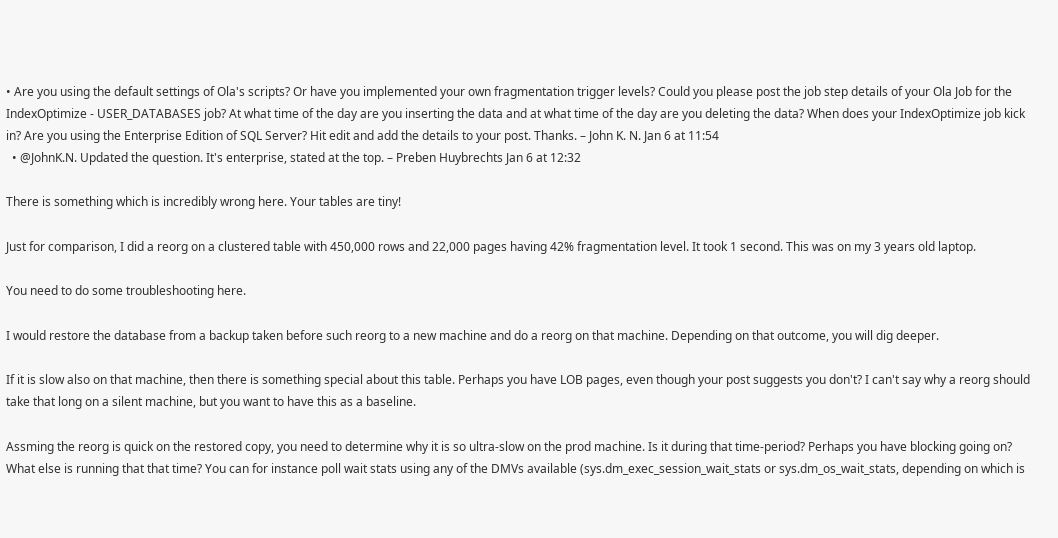• Are you using the default settings of Ola's scripts? Or have you implemented your own fragmentation trigger levels? Could you please post the job step details of your Ola Job for the IndexOptimize - USER_DATABASES job? At what time of the day are you inserting the data and at what time of the day are you deleting the data? When does your IndexOptimize job kick in? Are you using the Enterprise Edition of SQL Server? Hit edit and add the details to your post. Thanks. – John K. N. Jan 6 at 11:54
  • @JohnK.N. Updated the question. It's enterprise, stated at the top. – Preben Huybrechts Jan 6 at 12:32

There is something which is incredibly wrong here. Your tables are tiny!

Just for comparison, I did a reorg on a clustered table with 450,000 rows and 22,000 pages having 42% fragmentation level. It took 1 second. This was on my 3 years old laptop.

You need to do some troubleshooting here.

I would restore the database from a backup taken before such reorg to a new machine and do a reorg on that machine. Depending on that outcome, you will dig deeper.

If it is slow also on that machine, then there is something special about this table. Perhaps you have LOB pages, even though your post suggests you don't? I can't say why a reorg should take that long on a silent machine, but you want to have this as a baseline.

Assming the reorg is quick on the restored copy, you need to determine why it is so ultra-slow on the prod machine. Is it during that time-period? Perhaps you have blocking going on? What else is running that that time? You can for instance poll wait stats using any of the DMVs available (sys.dm_exec_session_wait_stats or sys.dm_os_wait_stats, depending on which is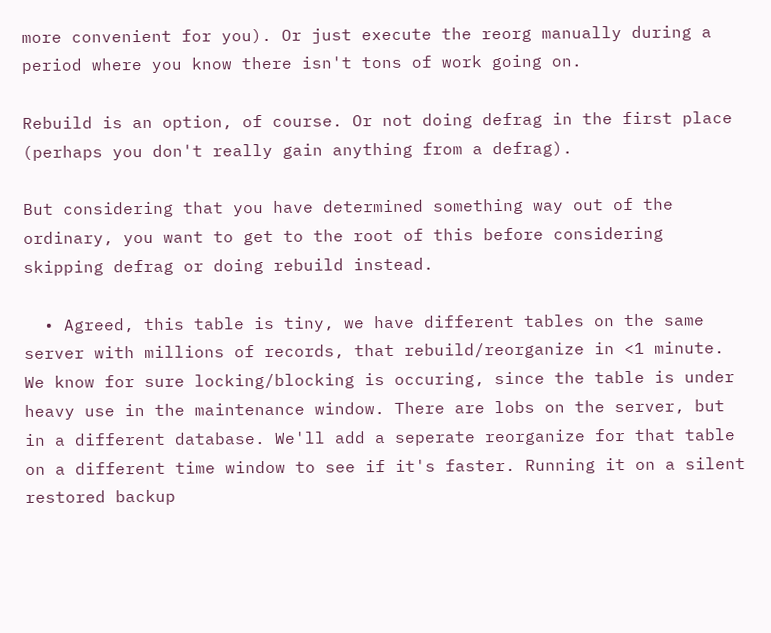more convenient for you). Or just execute the reorg manually during a period where you know there isn't tons of work going on.

Rebuild is an option, of course. Or not doing defrag in the first place (perhaps you don't really gain anything from a defrag).

But considering that you have determined something way out of the ordinary, you want to get to the root of this before considering skipping defrag or doing rebuild instead.

  • Agreed, this table is tiny, we have different tables on the same server with millions of records, that rebuild/reorganize in <1 minute. We know for sure locking/blocking is occuring, since the table is under heavy use in the maintenance window. There are lobs on the server, but in a different database. We'll add a seperate reorganize for that table on a different time window to see if it's faster. Running it on a silent restored backup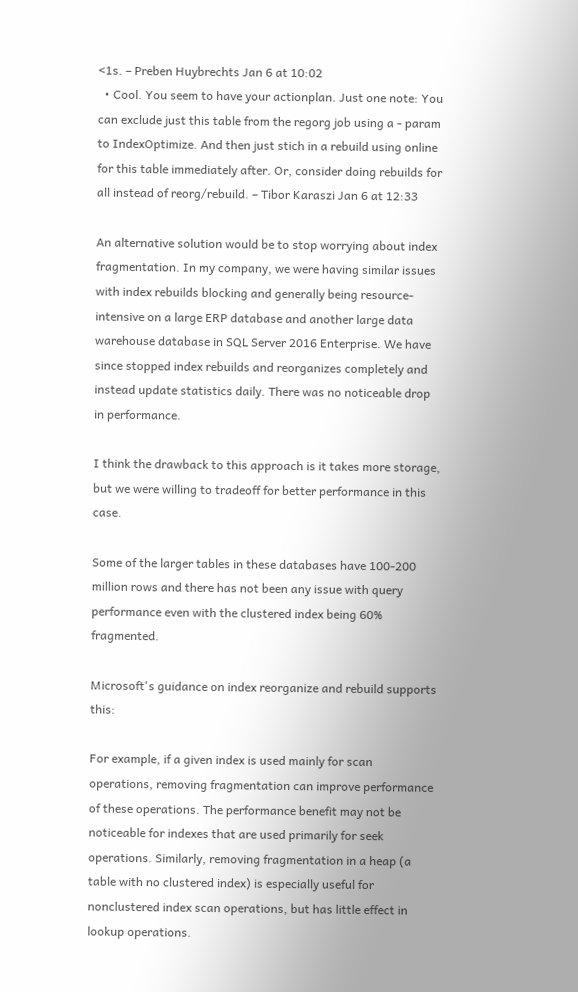<1s. – Preben Huybrechts Jan 6 at 10:02
  • Cool. You seem to have your actionplan. Just one note: You can exclude just this table from the regorg job using a - param to IndexOptimize. And then just stich in a rebuild using online for this table immediately after. Or, consider doing rebuilds for all instead of reorg/rebuild. – Tibor Karaszi Jan 6 at 12:33

An alternative solution would be to stop worrying about index fragmentation. In my company, we were having similar issues with index rebuilds blocking and generally being resource-intensive on a large ERP database and another large data warehouse database in SQL Server 2016 Enterprise. We have since stopped index rebuilds and reorganizes completely and instead update statistics daily. There was no noticeable drop in performance.

I think the drawback to this approach is it takes more storage, but we were willing to tradeoff for better performance in this case.

Some of the larger tables in these databases have 100-200 million rows and there has not been any issue with query performance even with the clustered index being 60% fragmented.

Microsoft's guidance on index reorganize and rebuild supports this:

For example, if a given index is used mainly for scan operations, removing fragmentation can improve performance of these operations. The performance benefit may not be noticeable for indexes that are used primarily for seek operations. Similarly, removing fragmentation in a heap (a table with no clustered index) is especially useful for nonclustered index scan operations, but has little effect in lookup operations.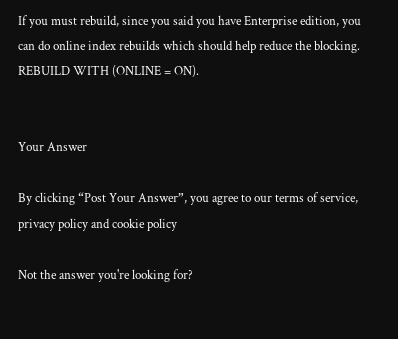If you must rebuild, since you said you have Enterprise edition, you can do online index rebuilds which should help reduce the blocking. REBUILD WITH (ONLINE = ON).


Your Answer

By clicking “Post Your Answer”, you agree to our terms of service, privacy policy and cookie policy

Not the answer you're looking for?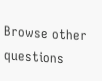Browse other questions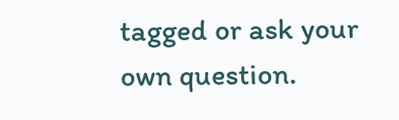tagged or ask your own question.